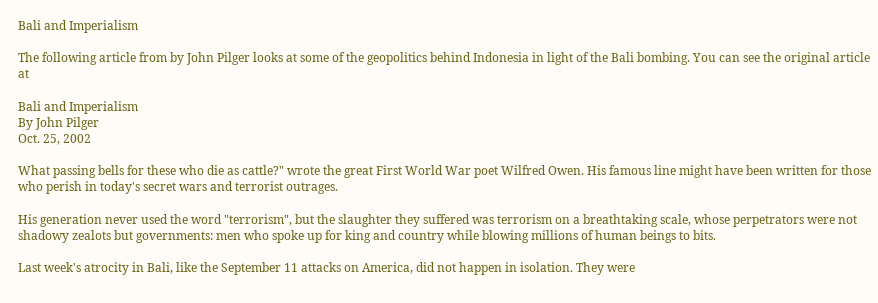Bali and Imperialism

The following article from by John Pilger looks at some of the geopolitics behind Indonesia in light of the Bali bombing. You can see the original article at

Bali and Imperialism
By John Pilger
Oct. 25, 2002

What passing bells for these who die as cattle?" wrote the great First World War poet Wilfred Owen. His famous line might have been written for those who perish in today's secret wars and terrorist outrages.

His generation never used the word "terrorism", but the slaughter they suffered was terrorism on a breathtaking scale, whose perpetrators were not shadowy zealots but governments: men who spoke up for king and country while blowing millions of human beings to bits.

Last week's atrocity in Bali, like the September 11 attacks on America, did not happen in isolation. They were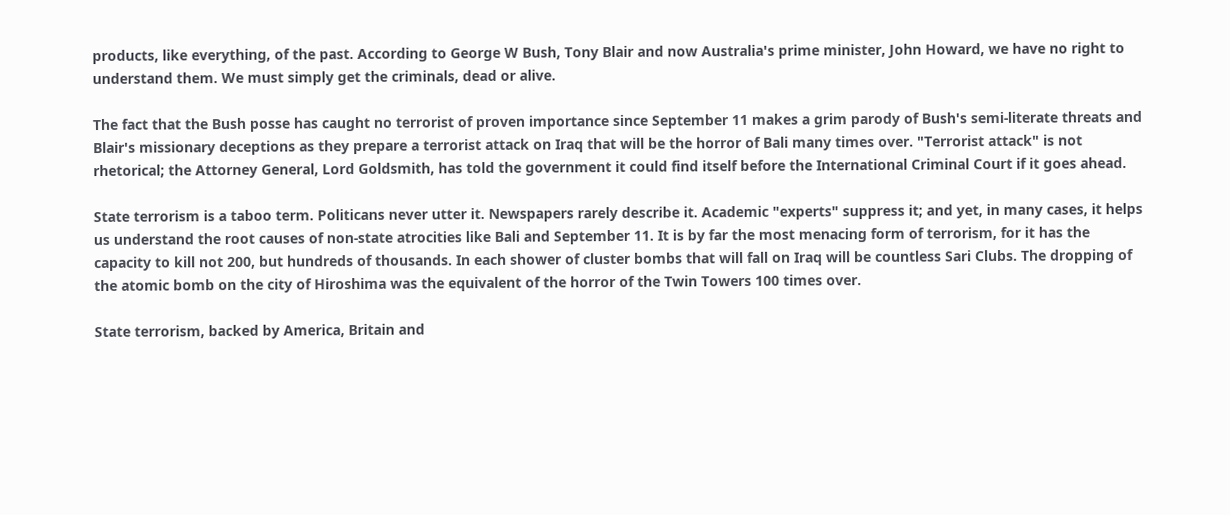products, like everything, of the past. According to George W Bush, Tony Blair and now Australia's prime minister, John Howard, we have no right to understand them. We must simply get the criminals, dead or alive.

The fact that the Bush posse has caught no terrorist of proven importance since September 11 makes a grim parody of Bush's semi-literate threats and Blair's missionary deceptions as they prepare a terrorist attack on Iraq that will be the horror of Bali many times over. "Terrorist attack" is not rhetorical; the Attorney General, Lord Goldsmith, has told the government it could find itself before the International Criminal Court if it goes ahead.

State terrorism is a taboo term. Politicans never utter it. Newspapers rarely describe it. Academic "experts" suppress it; and yet, in many cases, it helps us understand the root causes of non-state atrocities like Bali and September 11. It is by far the most menacing form of terrorism, for it has the capacity to kill not 200, but hundreds of thousands. In each shower of cluster bombs that will fall on Iraq will be countless Sari Clubs. The dropping of the atomic bomb on the city of Hiroshima was the equivalent of the horror of the Twin Towers 100 times over.

State terrorism, backed by America, Britain and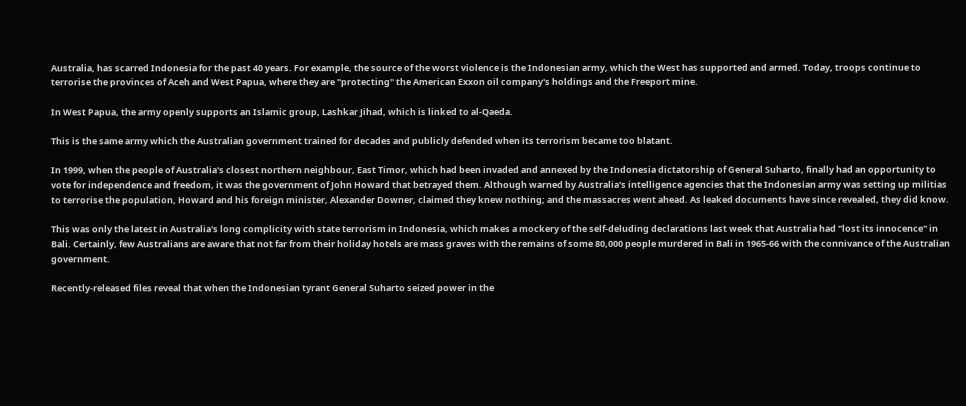Australia, has scarred Indonesia for the past 40 years. For example, the source of the worst violence is the Indonesian army, which the West has supported and armed. Today, troops continue to terrorise the provinces of Aceh and West Papua, where they are "protecting" the American Exxon oil company's holdings and the Freeport mine.

In West Papua, the army openly supports an Islamic group, Lashkar Jihad, which is linked to al-Qaeda.

This is the same army which the Australian government trained for decades and publicly defended when its terrorism became too blatant.

In 1999, when the people of Australia's closest northern neighbour, East Timor, which had been invaded and annexed by the Indonesia dictatorship of General Suharto, finally had an opportunity to vote for independence and freedom, it was the government of John Howard that betrayed them. Although warned by Australia's intelligence agencies that the Indonesian army was setting up militias to terrorise the population, Howard and his foreign minister, Alexander Downer, claimed they knew nothing; and the massacres went ahead. As leaked documents have since revealed, they did know.

This was only the latest in Australia's long complicity with state terrorism in Indonesia, which makes a mockery of the self-deluding declarations last week that Australia had "lost its innocence" in Bali. Certainly, few Australians are aware that not far from their holiday hotels are mass graves with the remains of some 80,000 people murdered in Bali in 1965-66 with the connivance of the Australian government.

Recently-released files reveal that when the Indonesian tyrant General Suharto seized power in the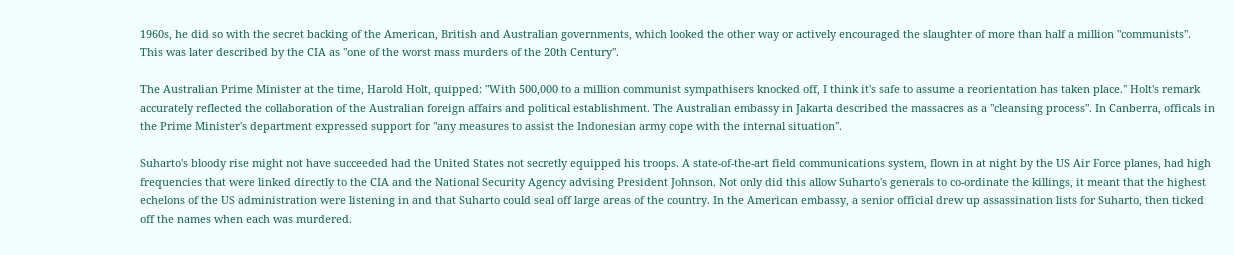1960s, he did so with the secret backing of the American, British and Australian governments, which looked the other way or actively encouraged the slaughter of more than half a million "communists". This was later described by the CIA as "one of the worst mass murders of the 20th Century".

The Australian Prime Minister at the time, Harold Holt, quipped: "With 500,000 to a million communist sympathisers knocked off, I think it's safe to assume a reorientation has taken place." Holt's remark accurately reflected the collaboration of the Australian foreign affairs and political establishment. The Australian embassy in Jakarta described the massacres as a "cleansing process". In Canberra, officals in the Prime Minister's department expressed support for "any measures to assist the Indonesian army cope with the internal situation".

Suharto's bloody rise might not have succeeded had the United States not secretly equipped his troops. A state-of-the-art field communications system, flown in at night by the US Air Force planes, had high frequencies that were linked directly to the CIA and the National Security Agency advising President Johnson. Not only did this allow Suharto's generals to co-ordinate the killings, it meant that the highest echelons of the US administration were listening in and that Suharto could seal off large areas of the country. In the American embassy, a senior official drew up assassination lists for Suharto, then ticked off the names when each was murdered.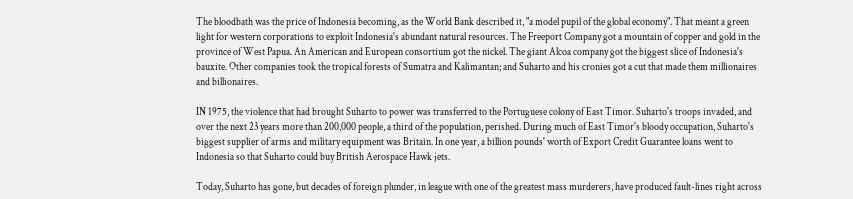The bloodbath was the price of Indonesia becoming, as the World Bank described it, "a model pupil of the global economy". That meant a green light for western corporations to exploit Indonesia's abundant natural resources. The Freeport Company got a mountain of copper and gold in the province of West Papua. An American and European consortium got the nickel. The giant Alcoa company got the biggest slice of Indonesia's bauxite. Other companies took the tropical forests of Sumatra and Kalimantan; and Suharto and his cronies got a cut that made them millionaires and billionaires.

IN 1975, the violence that had brought Suharto to power was transferred to the Portuguese colony of East Timor. Suharto's troops invaded, and over the next 23 years more than 200,000 people, a third of the population, perished. During much of East Timor's bloody occupation, Suharto's biggest supplier of arms and military equipment was Britain. In one year, a billion pounds' worth of Export Credit Guarantee loans went to Indonesia so that Suharto could buy British Aerospace Hawk jets.

Today, Suharto has gone, but decades of foreign plunder, in league with one of the greatest mass murderers, have produced fault-lines right across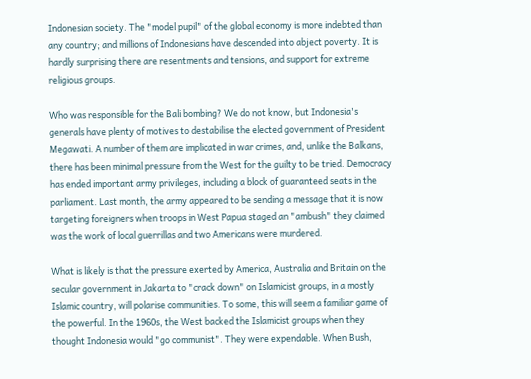Indonesian society. The "model pupil" of the global economy is more indebted than any country; and millions of Indonesians have descended into abject poverty. It is hardly surprising there are resentments and tensions, and support for extreme religious groups.

Who was responsible for the Bali bombing? We do not know, but Indonesia's generals have plenty of motives to destabilise the elected government of President Megawati. A number of them are implicated in war crimes, and, unlike the Balkans, there has been minimal pressure from the West for the guilty to be tried. Democracy has ended important army privileges, including a block of guaranteed seats in the parliament. Last month, the army appeared to be sending a message that it is now targeting foreigners when troops in West Papua staged an "ambush" they claimed was the work of local guerrillas and two Americans were murdered.

What is likely is that the pressure exerted by America, Australia and Britain on the secular government in Jakarta to "crack down" on Islamicist groups, in a mostly Islamic country, will polarise communities. To some, this will seem a familiar game of the powerful. In the 1960s, the West backed the Islamicist groups when they thought Indonesia would "go communist". They were expendable. When Bush,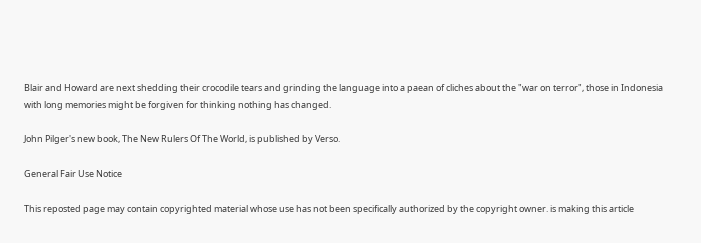Blair and Howard are next shedding their crocodile tears and grinding the language into a paean of cliches about the "war on terror", those in Indonesia with long memories might be forgiven for thinking nothing has changed.

John Pilger's new book, The New Rulers Of The World, is published by Verso.

General Fair Use Notice

This reposted page may contain copyrighted material whose use has not been specifically authorized by the copyright owner. is making this article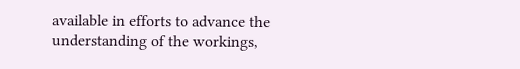available in efforts to advance the understanding of the workings,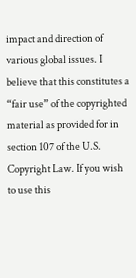impact and direction of various global issues. I believe that this constitutes a “fair use” of the copyrighted material as provided for in section 107 of the U.S. Copyright Law. If you wish to use this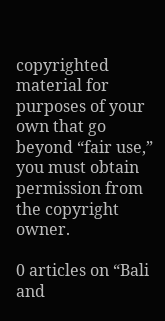copyrighted material for purposes of your own that go beyond “fair use,” you must obtain permission from the copyright owner.

0 articles on “Bali and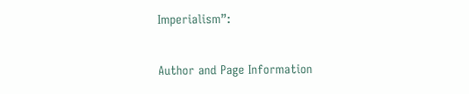Imperialism”:

Author and Page Information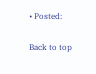• Posted:

Back to top